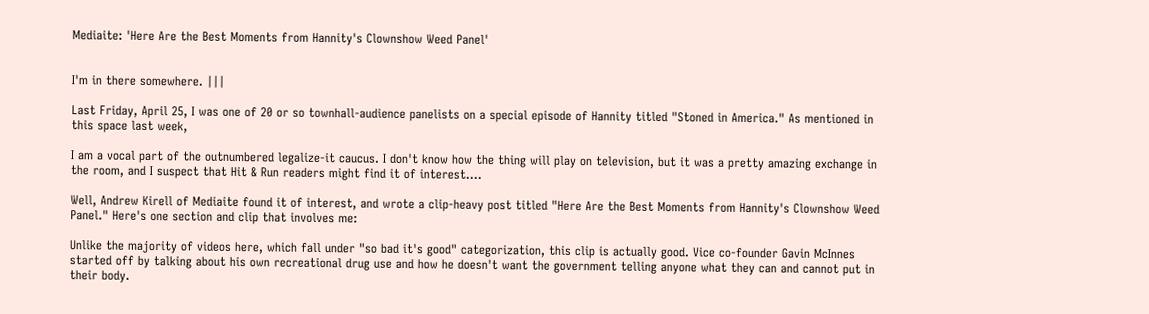Mediaite: 'Here Are the Best Moments from Hannity's Clownshow Weed Panel'


I'm in there somewhere. |||

Last Friday, April 25, I was one of 20 or so townhall-audience panelists on a special episode of Hannity titled "Stoned in America." As mentioned in this space last week,

I am a vocal part of the outnumbered legalize-it caucus. I don't know how the thing will play on television, but it was a pretty amazing exchange in the room, and I suspect that Hit & Run readers might find it of interest….

Well, Andrew Kirell of Mediaite found it of interest, and wrote a clip-heavy post titled "Here Are the Best Moments from Hannity's Clownshow Weed Panel." Here's one section and clip that involves me:

Unlike the majority of videos here, which fall under "so bad it's good" categorization, this clip is actually good. Vice co-founder Gavin McInnes started off by talking about his own recreational drug use and how he doesn't want the government telling anyone what they can and cannot put in their body.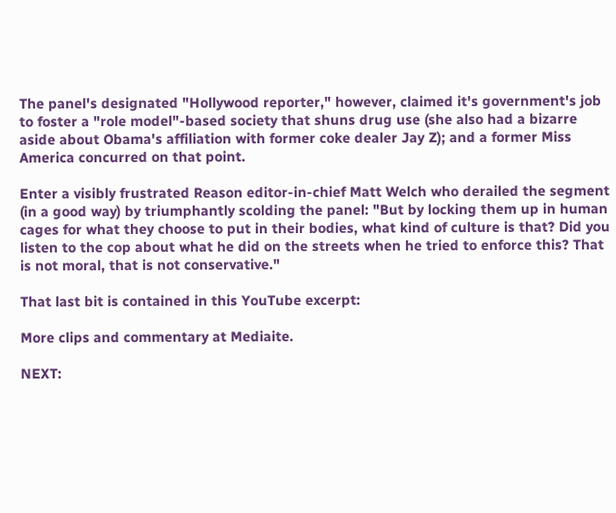The panel's designated "Hollywood reporter," however, claimed it's government's job to foster a "role model"-based society that shuns drug use (she also had a bizarre aside about Obama's affiliation with former coke dealer Jay Z); and a former Miss America concurred on that point.

Enter a visibly frustrated Reason editor-in-chief Matt Welch who derailed the segment (in a good way) by triumphantly scolding the panel: "But by locking them up in human cages for what they choose to put in their bodies, what kind of culture is that? Did you listen to the cop about what he did on the streets when he tried to enforce this? That is not moral, that is not conservative."

That last bit is contained in this YouTube excerpt:

More clips and commentary at Mediaite.

NEXT: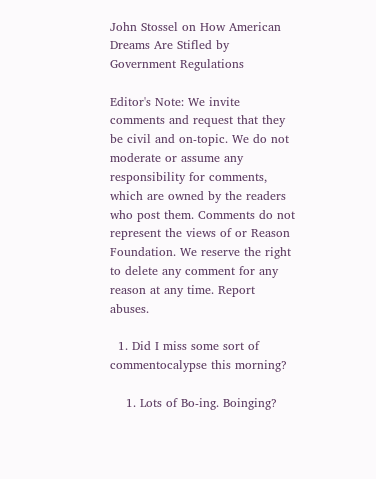John Stossel on How American Dreams Are Stifled by Government Regulations

Editor's Note: We invite comments and request that they be civil and on-topic. We do not moderate or assume any responsibility for comments, which are owned by the readers who post them. Comments do not represent the views of or Reason Foundation. We reserve the right to delete any comment for any reason at any time. Report abuses.

  1. Did I miss some sort of commentocalypse this morning?

    1. Lots of Bo-ing. Boinging?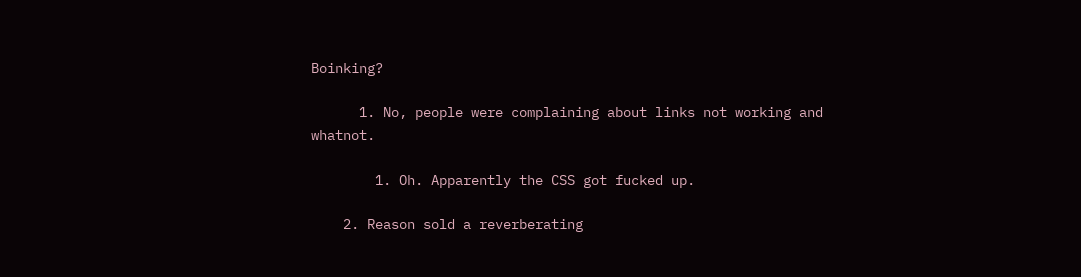Boinking?

      1. No, people were complaining about links not working and whatnot.

        1. Oh. Apparently the CSS got fucked up.

    2. Reason sold a reverberating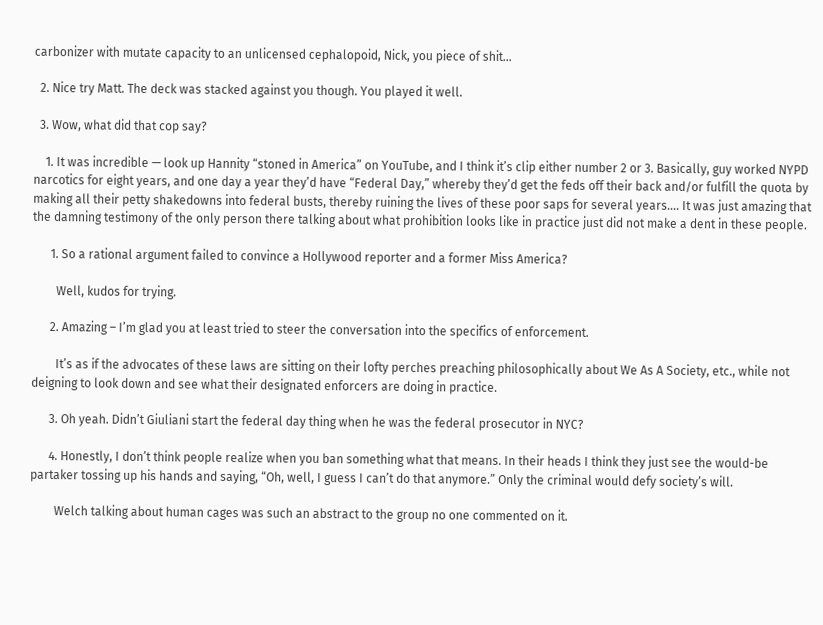carbonizer with mutate capacity to an unlicensed cephalopoid, Nick, you piece of shit…

  2. Nice try Matt. The deck was stacked against you though. You played it well.

  3. Wow, what did that cop say?

    1. It was incredible — look up Hannity “stoned in America” on YouTube, and I think it’s clip either number 2 or 3. Basically, guy worked NYPD narcotics for eight years, and one day a year they’d have “Federal Day,” whereby they’d get the feds off their back and/or fulfill the quota by making all their petty shakedowns into federal busts, thereby ruining the lives of these poor saps for several years…. It was just amazing that the damning testimony of the only person there talking about what prohibition looks like in practice just did not make a dent in these people.

      1. So a rational argument failed to convince a Hollywood reporter and a former Miss America?

        Well, kudos for trying.

      2. Amazing – I’m glad you at least tried to steer the conversation into the specifics of enforcement.

        It’s as if the advocates of these laws are sitting on their lofty perches preaching philosophically about We As A Society, etc., while not deigning to look down and see what their designated enforcers are doing in practice.

      3. Oh yeah. Didn’t Giuliani start the federal day thing when he was the federal prosecutor in NYC?

      4. Honestly, I don’t think people realize when you ban something what that means. In their heads I think they just see the would-be partaker tossing up his hands and saying, “Oh, well, I guess I can’t do that anymore.” Only the criminal would defy society’s will.

        Welch talking about human cages was such an abstract to the group no one commented on it.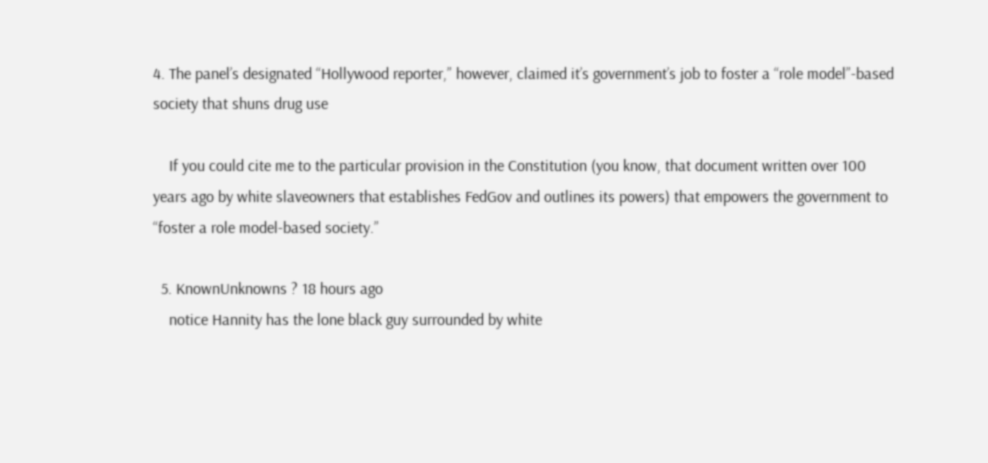4. The panel’s designated “Hollywood reporter,” however, claimed it’s government’s job to foster a “role model”-based society that shuns drug use

    If you could cite me to the particular provision in the Constitution (you know, that document written over 100 years ago by white slaveowners that establishes FedGov and outlines its powers) that empowers the government to “foster a role model-based society.”

  5. KnownUnknowns ? 18 hours ago
    notice Hannity has the lone black guy surrounded by white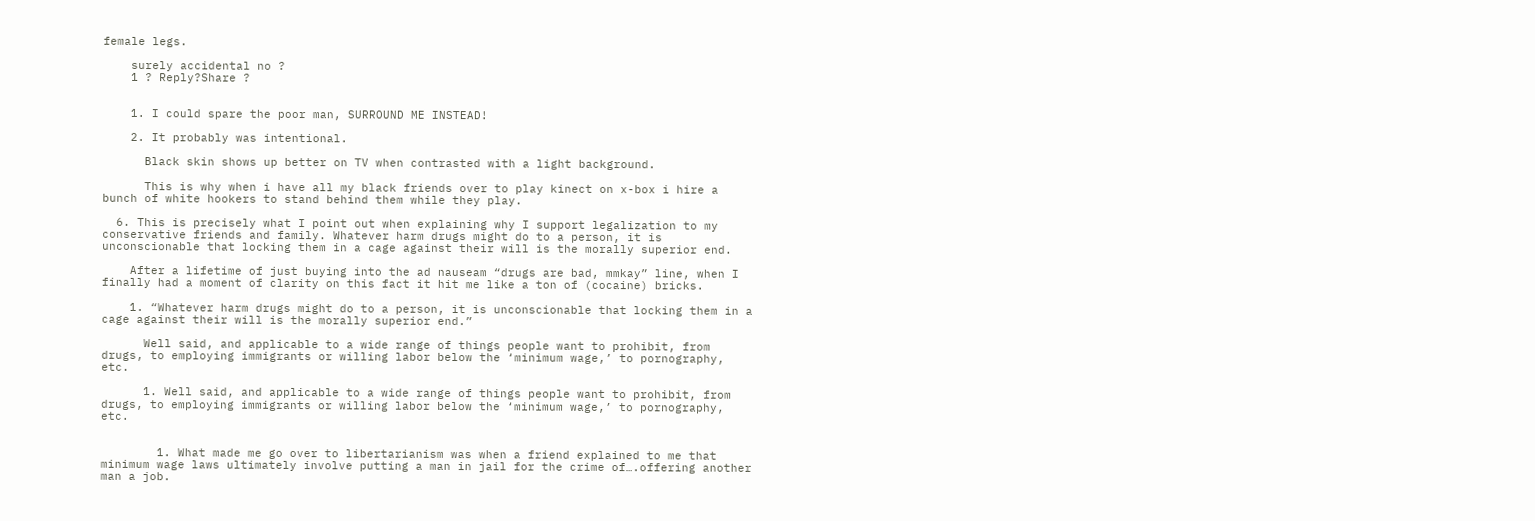female legs.

    surely accidental no ?
    1 ? Reply?Share ?


    1. I could spare the poor man, SURROUND ME INSTEAD!

    2. It probably was intentional.

      Black skin shows up better on TV when contrasted with a light background.

      This is why when i have all my black friends over to play kinect on x-box i hire a bunch of white hookers to stand behind them while they play.

  6. This is precisely what I point out when explaining why I support legalization to my conservative friends and family. Whatever harm drugs might do to a person, it is unconscionable that locking them in a cage against their will is the morally superior end.

    After a lifetime of just buying into the ad nauseam “drugs are bad, mmkay” line, when I finally had a moment of clarity on this fact it hit me like a ton of (cocaine) bricks.

    1. “Whatever harm drugs might do to a person, it is unconscionable that locking them in a cage against their will is the morally superior end.”

      Well said, and applicable to a wide range of things people want to prohibit, from drugs, to employing immigrants or willing labor below the ‘minimum wage,’ to pornography, etc.

      1. Well said, and applicable to a wide range of things people want to prohibit, from drugs, to employing immigrants or willing labor below the ‘minimum wage,’ to pornography, etc.


        1. What made me go over to libertarianism was when a friend explained to me that minimum wage laws ultimately involve putting a man in jail for the crime of….offering another man a job.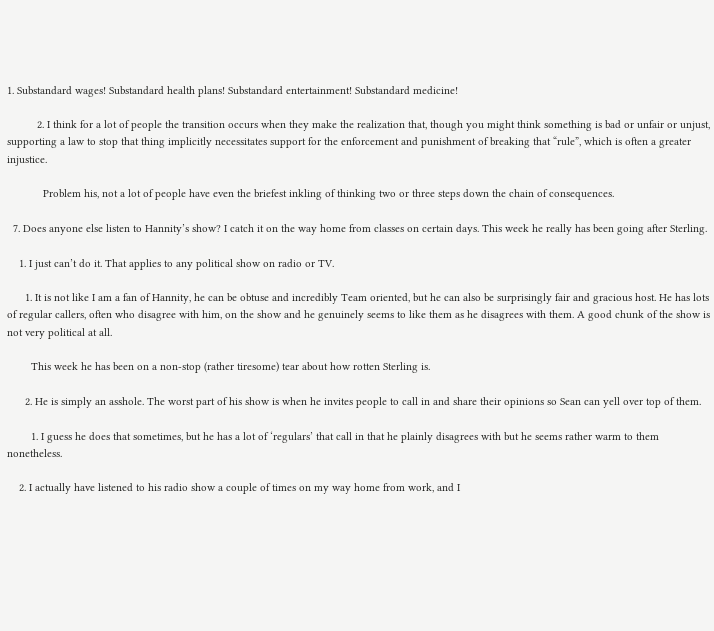1. Substandard wages! Substandard health plans! Substandard entertainment! Substandard medicine!

          2. I think for a lot of people the transition occurs when they make the realization that, though you might think something is bad or unfair or unjust, supporting a law to stop that thing implicitly necessitates support for the enforcement and punishment of breaking that “rule”, which is often a greater injustice.

            Problem his, not a lot of people have even the briefest inkling of thinking two or three steps down the chain of consequences.

  7. Does anyone else listen to Hannity’s show? I catch it on the way home from classes on certain days. This week he really has been going after Sterling.

    1. I just can’t do it. That applies to any political show on radio or TV.

      1. It is not like I am a fan of Hannity, he can be obtuse and incredibly Team oriented, but he can also be surprisingly fair and gracious host. He has lots of regular callers, often who disagree with him, on the show and he genuinely seems to like them as he disagrees with them. A good chunk of the show is not very political at all.

        This week he has been on a non-stop (rather tiresome) tear about how rotten Sterling is.

      2. He is simply an asshole. The worst part of his show is when he invites people to call in and share their opinions so Sean can yell over top of them.

        1. I guess he does that sometimes, but he has a lot of ‘regulars’ that call in that he plainly disagrees with but he seems rather warm to them nonetheless.

    2. I actually have listened to his radio show a couple of times on my way home from work, and I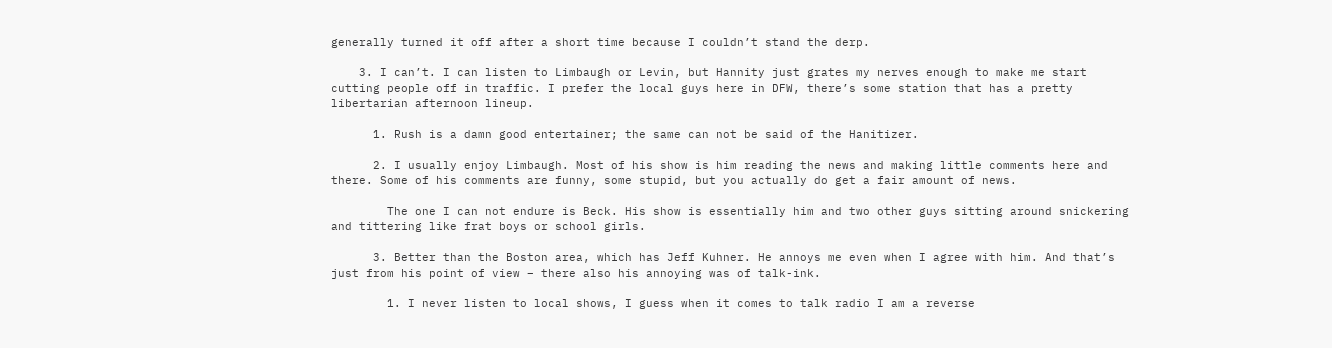generally turned it off after a short time because I couldn’t stand the derp.

    3. I can’t. I can listen to Limbaugh or Levin, but Hannity just grates my nerves enough to make me start cutting people off in traffic. I prefer the local guys here in DFW, there’s some station that has a pretty libertarian afternoon lineup.

      1. Rush is a damn good entertainer; the same can not be said of the Hanitizer.

      2. I usually enjoy Limbaugh. Most of his show is him reading the news and making little comments here and there. Some of his comments are funny, some stupid, but you actually do get a fair amount of news.

        The one I can not endure is Beck. His show is essentially him and two other guys sitting around snickering and tittering like frat boys or school girls.

      3. Better than the Boston area, which has Jeff Kuhner. He annoys me even when I agree with him. And that’s just from his point of view – there also his annoying was of talk-ink.

        1. I never listen to local shows, I guess when it comes to talk radio I am a reverse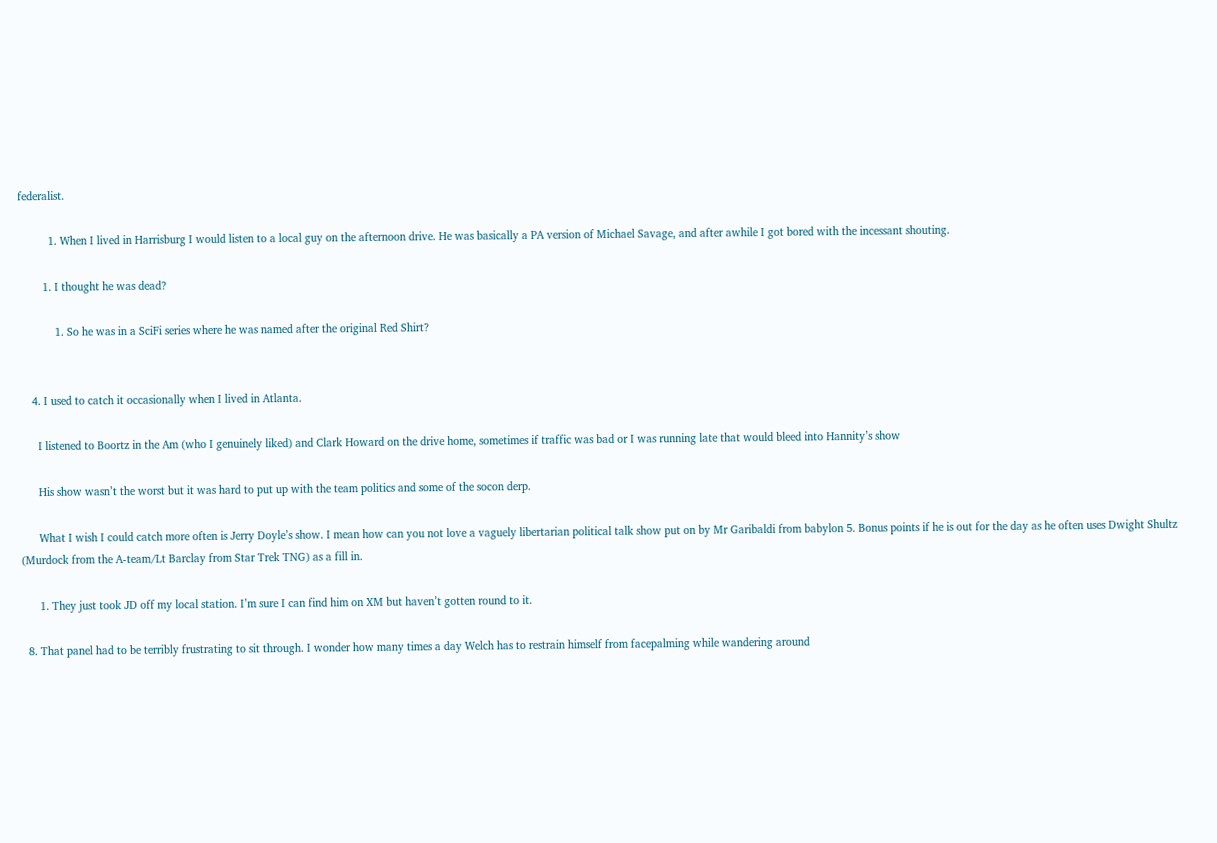federalist.

          1. When I lived in Harrisburg I would listen to a local guy on the afternoon drive. He was basically a PA version of Michael Savage, and after awhile I got bored with the incessant shouting.

        1. I thought he was dead?

            1. So he was in a SciFi series where he was named after the original Red Shirt?


    4. I used to catch it occasionally when I lived in Atlanta.

      I listened to Boortz in the Am (who I genuinely liked) and Clark Howard on the drive home, sometimes if traffic was bad or I was running late that would bleed into Hannity’s show

      His show wasn’t the worst but it was hard to put up with the team politics and some of the socon derp.

      What I wish I could catch more often is Jerry Doyle’s show. I mean how can you not love a vaguely libertarian political talk show put on by Mr Garibaldi from babylon 5. Bonus points if he is out for the day as he often uses Dwight Shultz (Murdock from the A-team/Lt Barclay from Star Trek TNG) as a fill in.

      1. They just took JD off my local station. I’m sure I can find him on XM but haven’t gotten round to it.

  8. That panel had to be terribly frustrating to sit through. I wonder how many times a day Welch has to restrain himself from facepalming while wandering around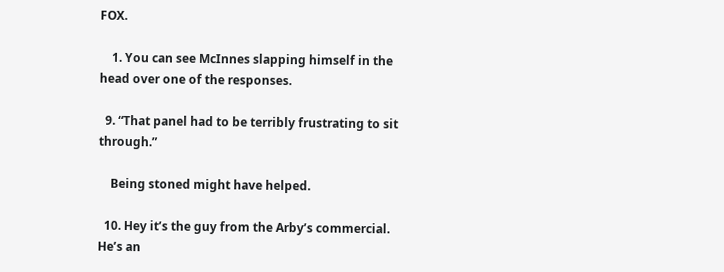FOX.

    1. You can see McInnes slapping himself in the head over one of the responses.

  9. “That panel had to be terribly frustrating to sit through.”

    Being stoned might have helped.

  10. Hey it’s the guy from the Arby’s commercial. He’s an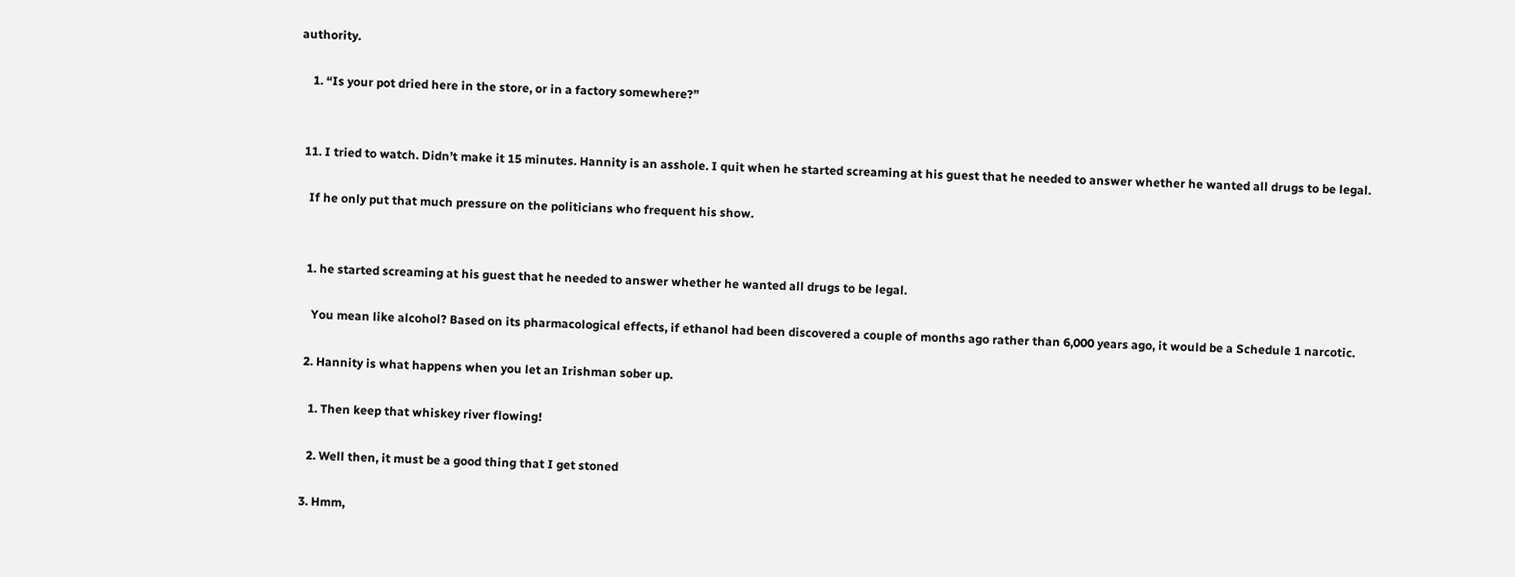authority.

    1. “Is your pot dried here in the store, or in a factory somewhere?”


  11. I tried to watch. Didn’t make it 15 minutes. Hannity is an asshole. I quit when he started screaming at his guest that he needed to answer whether he wanted all drugs to be legal.

    If he only put that much pressure on the politicians who frequent his show.


    1. he started screaming at his guest that he needed to answer whether he wanted all drugs to be legal.

      You mean like alcohol? Based on its pharmacological effects, if ethanol had been discovered a couple of months ago rather than 6,000 years ago, it would be a Schedule 1 narcotic.

    2. Hannity is what happens when you let an Irishman sober up.

      1. Then keep that whiskey river flowing!

      2. Well then, it must be a good thing that I get stoned

    3. Hmm,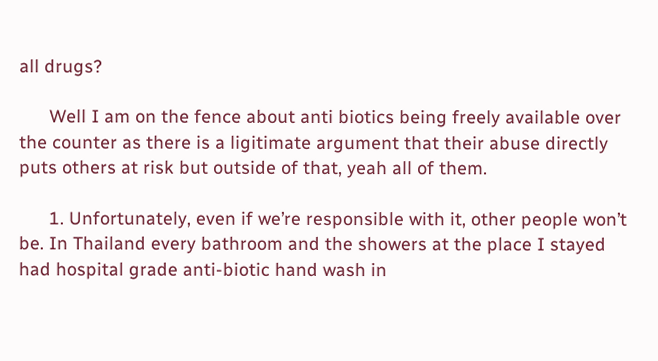all drugs?

      Well I am on the fence about anti biotics being freely available over the counter as there is a ligitimate argument that their abuse directly puts others at risk but outside of that, yeah all of them.

      1. Unfortunately, even if we’re responsible with it, other people won’t be. In Thailand every bathroom and the showers at the place I stayed had hospital grade anti-biotic hand wash in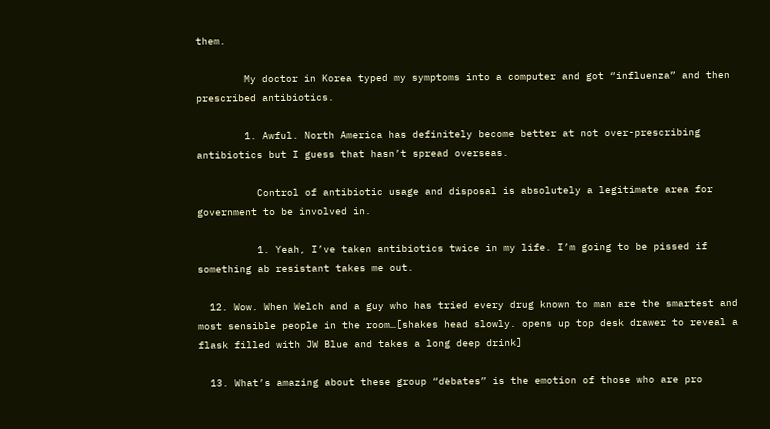them.

        My doctor in Korea typed my symptoms into a computer and got “influenza” and then prescribed antibiotics.

        1. Awful. North America has definitely become better at not over-prescribing antibiotics but I guess that hasn’t spread overseas.

          Control of antibiotic usage and disposal is absolutely a legitimate area for government to be involved in.

          1. Yeah, I’ve taken antibiotics twice in my life. I’m going to be pissed if something ab resistant takes me out.

  12. Wow. When Welch and a guy who has tried every drug known to man are the smartest and most sensible people in the room…[shakes head slowly. opens up top desk drawer to reveal a flask filled with JW Blue and takes a long deep drink]

  13. What’s amazing about these group “debates” is the emotion of those who are pro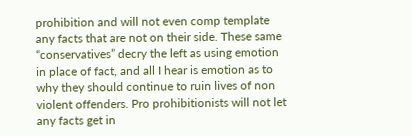prohibition and will not even comp template any facts that are not on their side. These same “conservatives” decry the left as using emotion in place of fact, and all I hear is emotion as to why they should continue to ruin lives of non violent offenders. Pro prohibitionists will not let any facts get in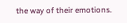the way of their emotions.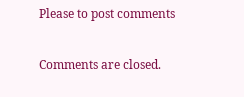Please to post comments

Comments are closed.